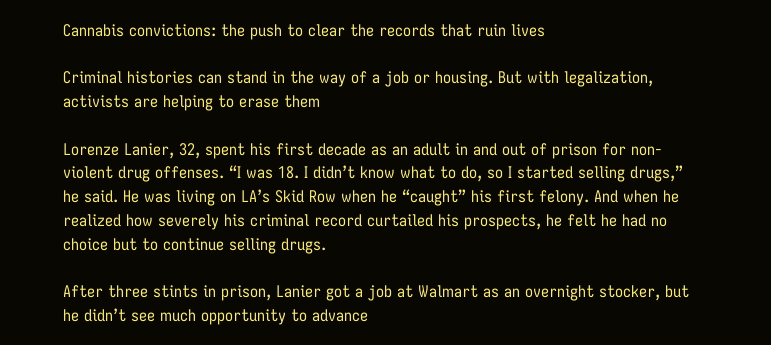Cannabis convictions: the push to clear the records that ruin lives

Criminal histories can stand in the way of a job or housing. But with legalization, activists are helping to erase them

Lorenze Lanier, 32, spent his first decade as an adult in and out of prison for non-violent drug offenses. “I was 18. I didn’t know what to do, so I started selling drugs,” he said. He was living on LA’s Skid Row when he “caught” his first felony. And when he realized how severely his criminal record curtailed his prospects, he felt he had no choice but to continue selling drugs.

After three stints in prison, Lanier got a job at Walmart as an overnight stocker, but he didn’t see much opportunity to advance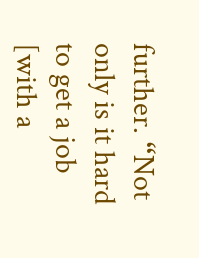further. “Not only is it hard to get a job [with a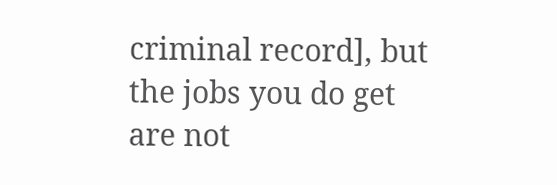criminal record], but the jobs you do get are not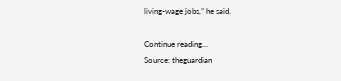living-wage jobs,” he said.

Continue reading…
Source: theguardian